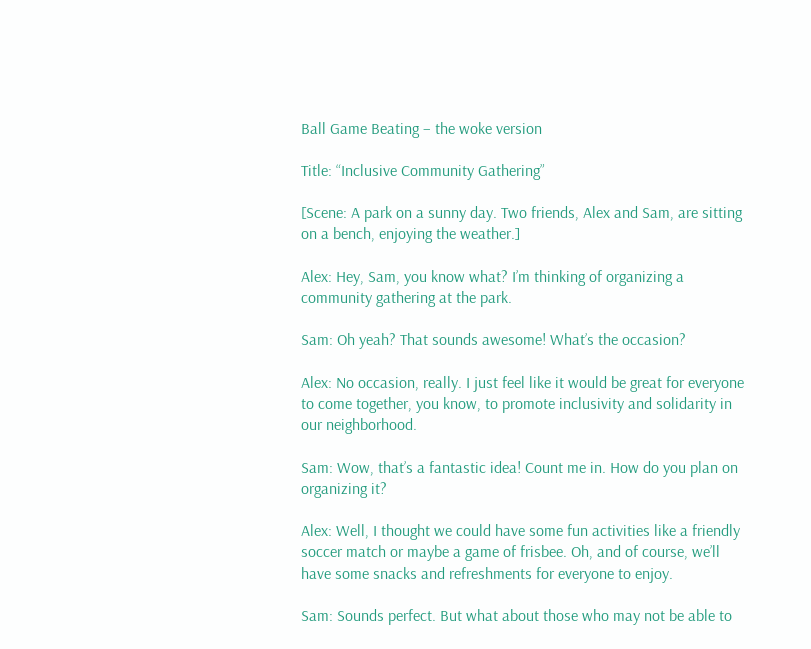Ball Game Beating – the woke version

Title: “Inclusive Community Gathering”

[Scene: A park on a sunny day. Two friends, Alex and Sam, are sitting on a bench, enjoying the weather.]

Alex: Hey, Sam, you know what? I’m thinking of organizing a community gathering at the park.

Sam: Oh yeah? That sounds awesome! What’s the occasion?

Alex: No occasion, really. I just feel like it would be great for everyone to come together, you know, to promote inclusivity and solidarity in our neighborhood.

Sam: Wow, that’s a fantastic idea! Count me in. How do you plan on organizing it?

Alex: Well, I thought we could have some fun activities like a friendly soccer match or maybe a game of frisbee. Oh, and of course, we’ll have some snacks and refreshments for everyone to enjoy.

Sam: Sounds perfect. But what about those who may not be able to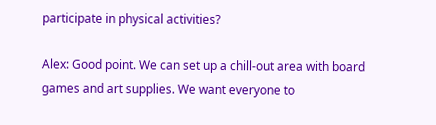participate in physical activities?

Alex: Good point. We can set up a chill-out area with board games and art supplies. We want everyone to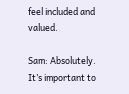feel included and valued.

Sam: Absolutely. It’s important to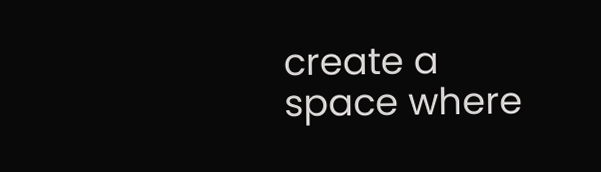create a space where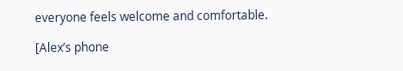everyone feels welcome and comfortable.

[Alex’s phone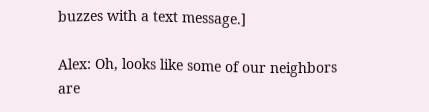buzzes with a text message.]

Alex: Oh, looks like some of our neighbors are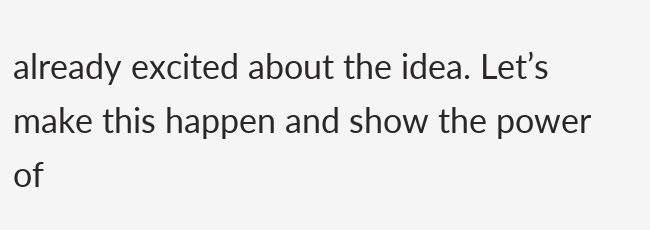already excited about the idea. Let’s make this happen and show the power of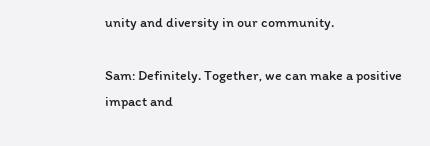unity and diversity in our community.

Sam: Definitely. Together, we can make a positive impact and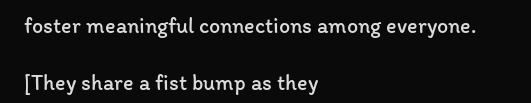foster meaningful connections among everyone.

[They share a fist bump as they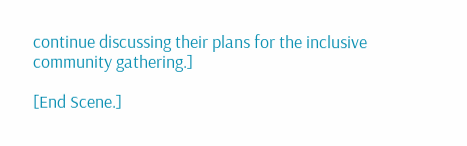continue discussing their plans for the inclusive community gathering.]

[End Scene.]